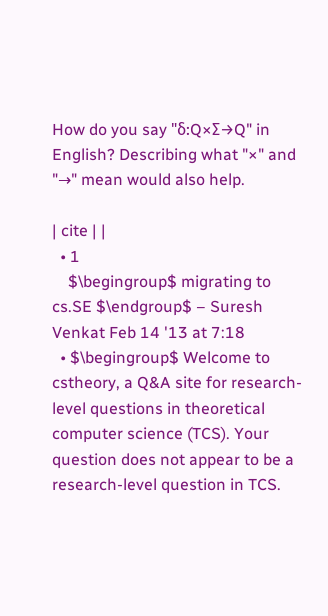How do you say "δ:Q×Σ→Q" in English? Describing what "×" and "→" mean would also help.

| cite | |
  • 1
    $\begingroup$ migrating to cs.SE $\endgroup$ – Suresh Venkat Feb 14 '13 at 7:18
  • $\begingroup$ Welcome to cstheory, a Q&A site for research-level questions in theoretical computer science (TCS). Your question does not appear to be a research-level question in TCS.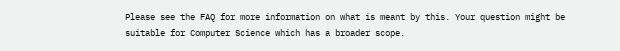Please see the FAQ for more information on what is meant by this. Your question might be suitable for Computer Science which has a broader scope.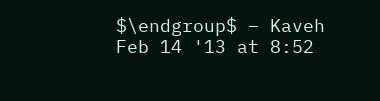$\endgroup$ – Kaveh Feb 14 '13 at 8:52